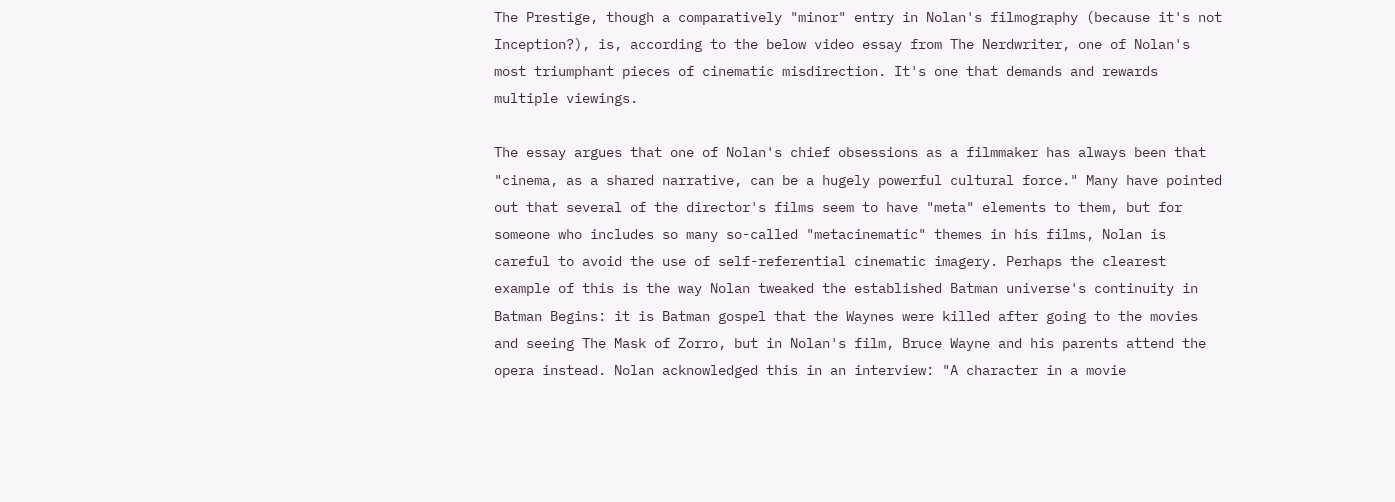The Prestige, though a comparatively "minor" entry in Nolan's filmography (because it's not Inception?), is, according to the below video essay from The Nerdwriter, one of Nolan's most triumphant pieces of cinematic misdirection. It's one that demands and rewards multiple viewings.

The essay argues that one of Nolan's chief obsessions as a filmmaker has always been that "cinema, as a shared narrative, can be a hugely powerful cultural force." Many have pointed out that several of the director's films seem to have "meta" elements to them, but for someone who includes so many so-called "metacinematic" themes in his films, Nolan is careful to avoid the use of self-referential cinematic imagery. Perhaps the clearest example of this is the way Nolan tweaked the established Batman universe's continuity in Batman Begins: it is Batman gospel that the Waynes were killed after going to the movies and seeing The Mask of Zorro, but in Nolan's film, Bruce Wayne and his parents attend the opera instead. Nolan acknowledged this in an interview: "A character in a movie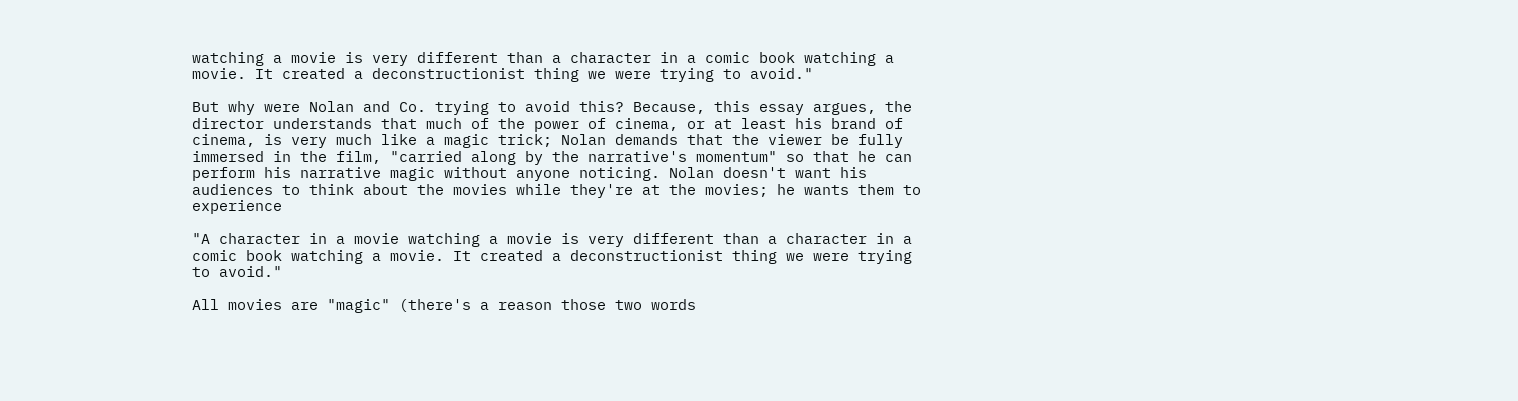watching a movie is very different than a character in a comic book watching a movie. It created a deconstructionist thing we were trying to avoid."

But why were Nolan and Co. trying to avoid this? Because, this essay argues, the director understands that much of the power of cinema, or at least his brand of cinema, is very much like a magic trick; Nolan demands that the viewer be fully immersed in the film, "carried along by the narrative's momentum" so that he can perform his narrative magic without anyone noticing. Nolan doesn't want his audiences to think about the movies while they're at the movies; he wants them to experience

"A character in a movie watching a movie is very different than a character in a comic book watching a movie. It created a deconstructionist thing we were trying to avoid."

All movies are "magic" (there's a reason those two words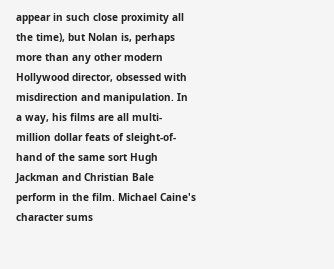appear in such close proximity all the time), but Nolan is, perhaps more than any other modern Hollywood director, obsessed with misdirection and manipulation. In a way, his films are all multi-million dollar feats of sleight-of-hand of the same sort Hugh Jackman and Christian Bale perform in the film. Michael Caine's character sums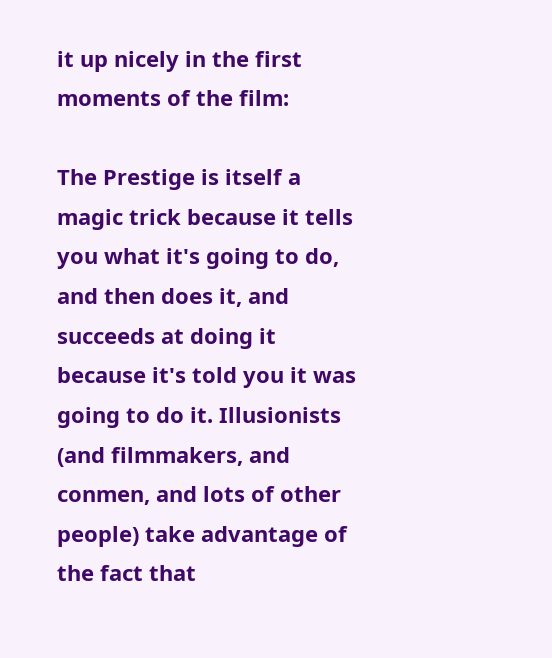it up nicely in the first moments of the film:

The Prestige is itself a magic trick because it tells you what it's going to do, and then does it, and succeeds at doing it because it's told you it was going to do it. Illusionists (and filmmakers, and conmen, and lots of other people) take advantage of the fact that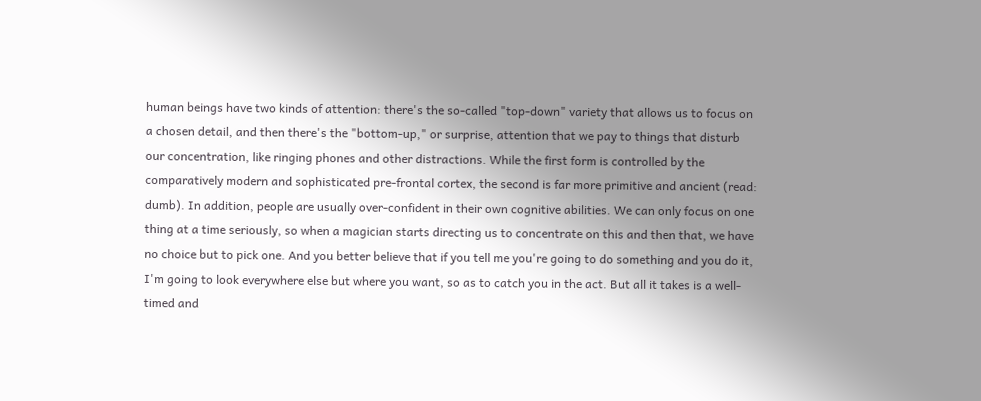human beings have two kinds of attention: there's the so-called "top-down" variety that allows us to focus on a chosen detail, and then there's the "bottom-up," or surprise, attention that we pay to things that disturb our concentration, like ringing phones and other distractions. While the first form is controlled by the comparatively modern and sophisticated pre-frontal cortex, the second is far more primitive and ancient (read: dumb). In addition, people are usually over-confident in their own cognitive abilities. We can only focus on one thing at a time seriously, so when a magician starts directing us to concentrate on this and then that, we have no choice but to pick one. And you better believe that if you tell me you're going to do something and you do it, I'm going to look everywhere else but where you want, so as to catch you in the act. But all it takes is a well-timed and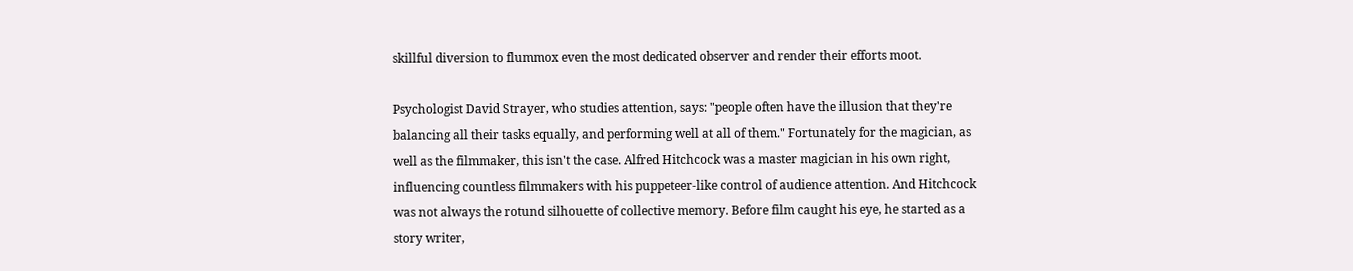skillful diversion to flummox even the most dedicated observer and render their efforts moot.

Psychologist David Strayer, who studies attention, says: "people often have the illusion that they're balancing all their tasks equally, and performing well at all of them." Fortunately for the magician, as well as the filmmaker, this isn't the case. Alfred Hitchcock was a master magician in his own right, influencing countless filmmakers with his puppeteer-like control of audience attention. And Hitchcock was not always the rotund silhouette of collective memory. Before film caught his eye, he started as a story writer,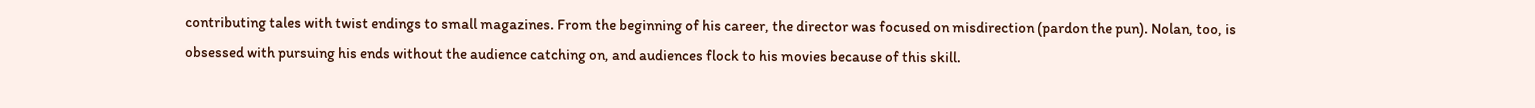contributing tales with twist endings to small magazines. From the beginning of his career, the director was focused on misdirection (pardon the pun). Nolan, too, is obsessed with pursuing his ends without the audience catching on, and audiences flock to his movies because of this skill.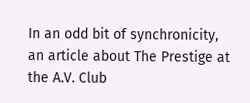In an odd bit of synchronicity, an article about The Prestige at the A.V. Club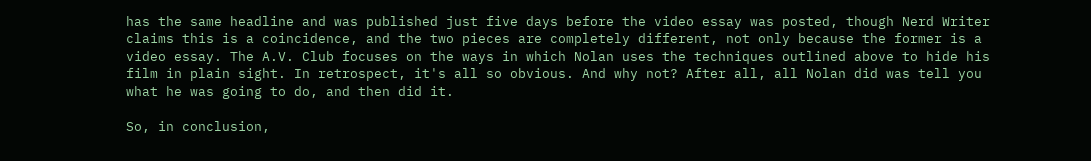has the same headline and was published just five days before the video essay was posted, though Nerd Writer claims this is a coincidence, and the two pieces are completely different, not only because the former is a video essay. The A.V. Club focuses on the ways in which Nolan uses the techniques outlined above to hide his film in plain sight. In retrospect, it's all so obvious. And why not? After all, all Nolan did was tell you what he was going to do, and then did it.

So, in conclusion,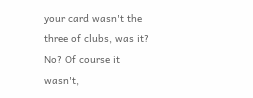your card wasn't the three of clubs, was it? No? Of course it wasn't,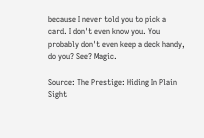because I never told you to pick a card. I don't even know you. You probably don't even keep a deck handy, do you? See? Magic.

Source: The Prestige: Hiding In Plain Sight